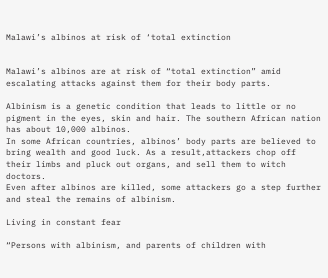Malawi’s albinos at risk of ‘total extinction


Malawi’s albinos are at risk of “total extinction” amid escalating attacks against them for their body parts.

Albinism is a genetic condition that leads to little or no pigment in the eyes, skin and hair. The southern African nation has about 10,000 albinos.
In some African countries, albinos’ body parts are believed to bring wealth and good luck. As a result,attackers chop off their limbs and pluck out organs, and sell them to witch doctors.
Even after albinos are killed, some attackers go a step further and steal the remains of albinism.

Living in constant fear

“Persons with albinism, and parents of children with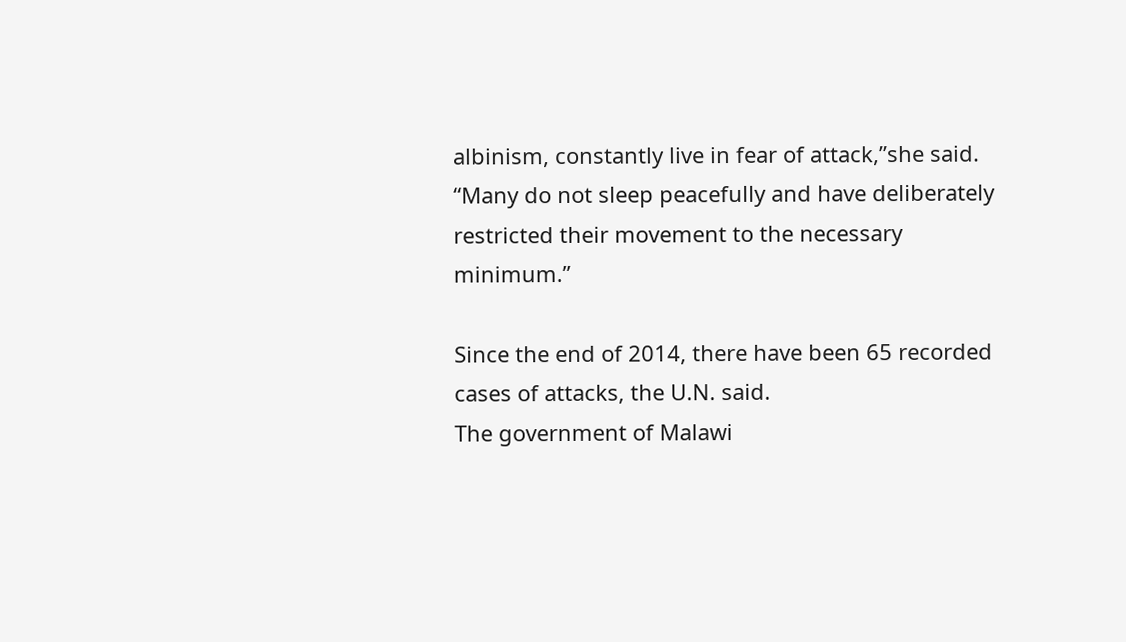albinism, constantly live in fear of attack,”she said.
“Many do not sleep peacefully and have deliberately restricted their movement to the necessary minimum.”

Since the end of 2014, there have been 65 recorded cases of attacks, the U.N. said.
The government of Malawi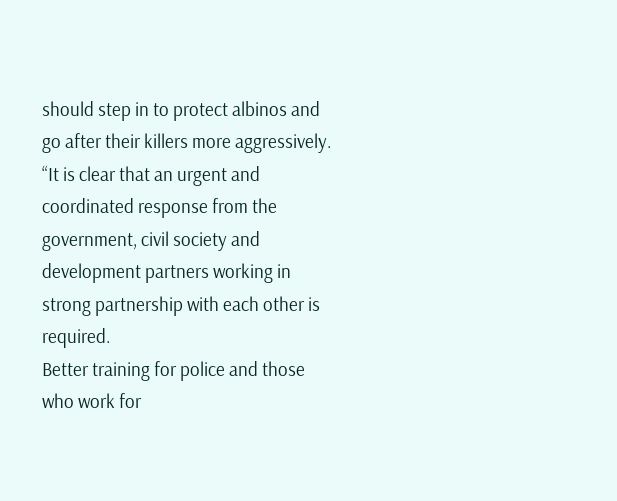should step in to protect albinos and go after their killers more aggressively.
“It is clear that an urgent and coordinated response from the government, civil society and development partners working in strong partnership with each other is required.
Better training for police and those who work for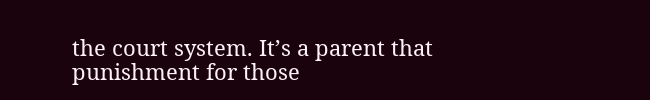the court system. It’s a parent that punishment for those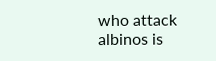who attack albinos is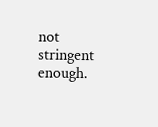not stringent enough.